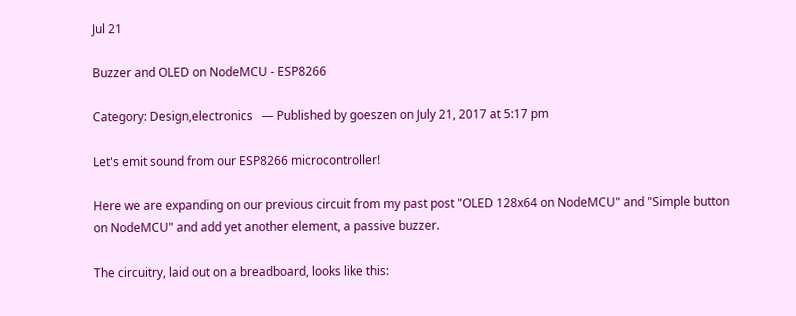Jul 21

Buzzer and OLED on NodeMCU - ESP8266

Category: Design,electronics   — Published by goeszen on July 21, 2017 at 5:17 pm

Let's emit sound from our ESP8266 microcontroller!

Here we are expanding on our previous circuit from my past post "OLED 128x64 on NodeMCU" and "Simple button on NodeMCU" and add yet another element, a passive buzzer.

The circuitry, laid out on a breadboard, looks like this: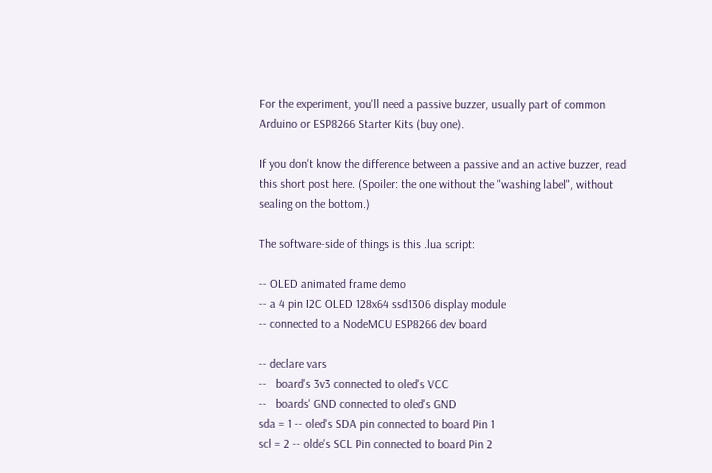For the experiment, you'll need a passive buzzer, usually part of common Arduino or ESP8266 Starter Kits (buy one).

If you don't know the difference between a passive and an active buzzer, read this short post here. (Spoiler: the one without the "washing label", without sealing on the bottom.)

The software-side of things is this .lua script:

-- OLED animated frame demo
-- a 4 pin I2C OLED 128x64 ssd1306 display module
-- connected to a NodeMCU ESP8266 dev board

-- declare vars
--   board's 3v3 connected to oled's VCC
--   boards' GND connected to oled's GND
sda = 1 -- oled's SDA pin connected to board Pin 1
scl = 2 -- olde's SCL Pin connected to board Pin 2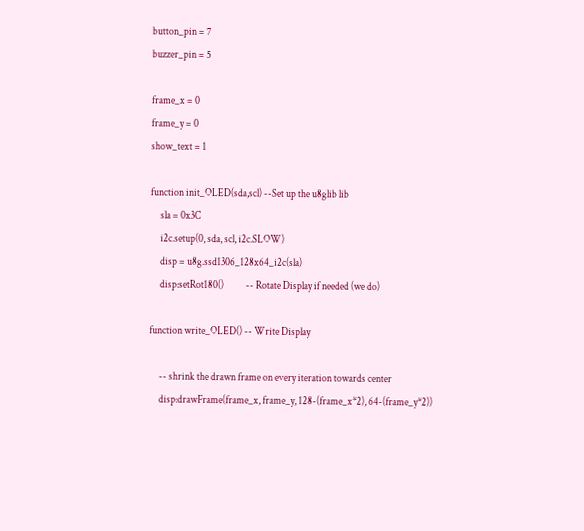button_pin = 7
buzzer_pin = 5

frame_x = 0
frame_y = 0
show_text = 1

function init_OLED(sda,scl) --Set up the u8glib lib
     sla = 0x3C
     i2c.setup(0, sda, scl, i2c.SLOW)
     disp = u8g.ssd1306_128x64_i2c(sla)
     disp:setRot180()           -- Rotate Display if needed (we do)

function write_OLED() -- Write Display

     -- shrink the drawn frame on every iteration towards center
     disp:drawFrame(frame_x, frame_y, 128-(frame_x*2), 64-(frame_y*2))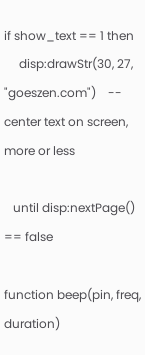if show_text == 1 then
     disp:drawStr(30, 27, "goeszen.com")    -- center text on screen, more or less

   until disp:nextPage() == false

function beep(pin, freq, duration)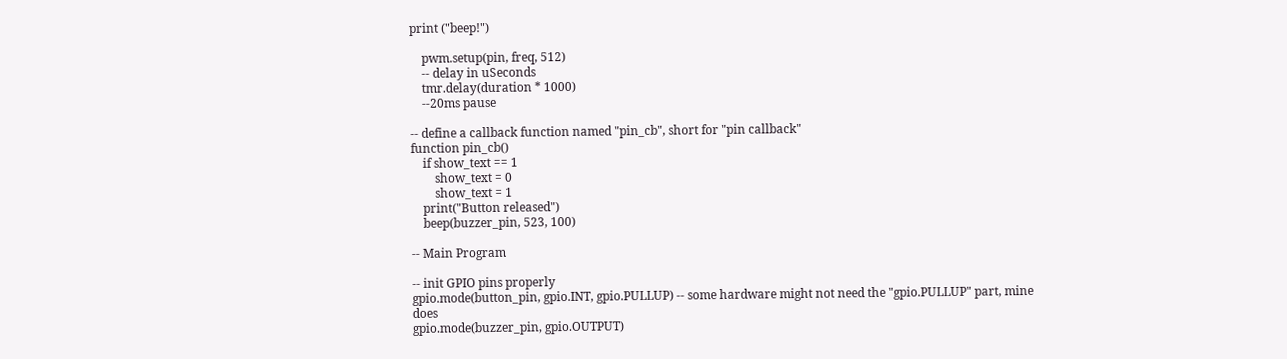print ("beep!")

    pwm.setup(pin, freq, 512)
    -- delay in uSeconds
    tmr.delay(duration * 1000)
    --20ms pause

-- define a callback function named "pin_cb", short for "pin callback"
function pin_cb()
    if show_text == 1
        show_text = 0
        show_text = 1
    print("Button released")
    beep(buzzer_pin, 523, 100)

-- Main Program

-- init GPIO pins properly
gpio.mode(button_pin, gpio.INT, gpio.PULLUP) -- some hardware might not need the "gpio.PULLUP" part, mine does
gpio.mode(buzzer_pin, gpio.OUTPUT)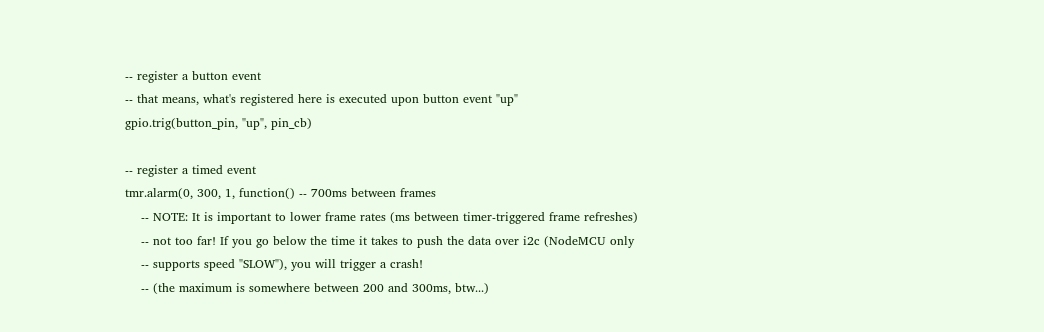-- register a button event
-- that means, what's registered here is executed upon button event "up"
gpio.trig(button_pin, "up", pin_cb)

-- register a timed event
tmr.alarm(0, 300, 1, function() -- 700ms between frames
    -- NOTE: It is important to lower frame rates (ms between timer-triggered frame refreshes)
    -- not too far! If you go below the time it takes to push the data over i2c (NodeMCU only
    -- supports speed "SLOW"), you will trigger a crash!
    -- (the maximum is somewhere between 200 and 300ms, btw...)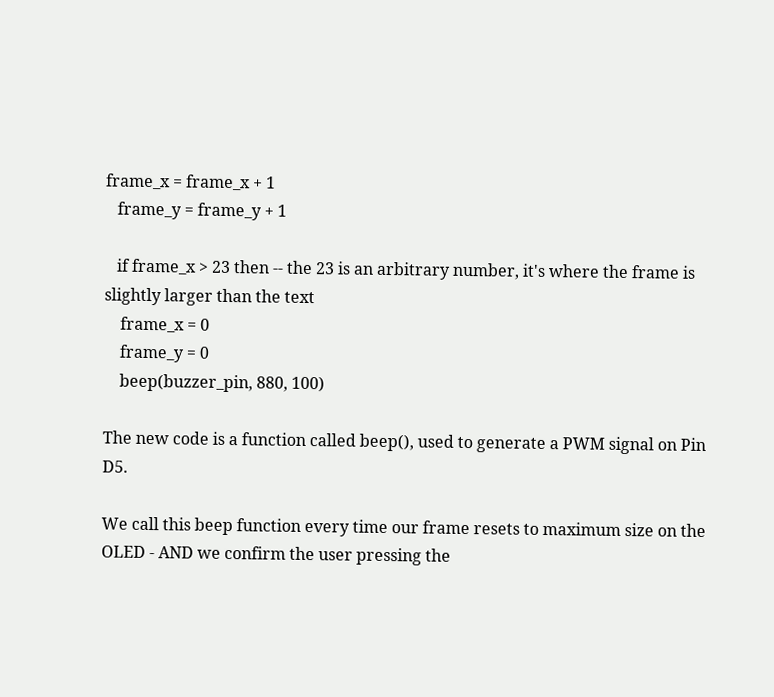frame_x = frame_x + 1
   frame_y = frame_y + 1

   if frame_x > 23 then -- the 23 is an arbitrary number, it's where the frame is slightly larger than the text
    frame_x = 0
    frame_y = 0
    beep(buzzer_pin, 880, 100)

The new code is a function called beep(), used to generate a PWM signal on Pin D5.

We call this beep function every time our frame resets to maximum size on the OLED - AND we confirm the user pressing the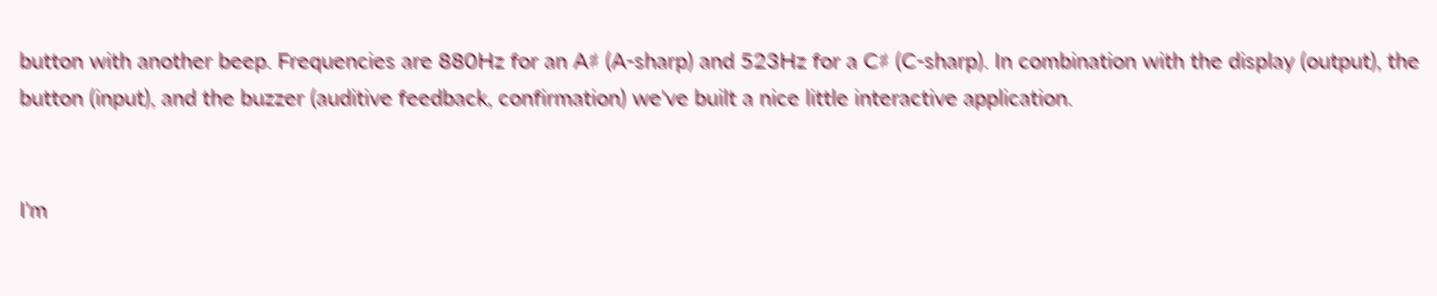button with another beep. Frequencies are 880Hz for an A♯ (A-sharp) and 523Hz for a C♯ (C-sharp). In combination with the display (output), the button (input), and the buzzer (auditive feedback, confirmation) we've built a nice little interactive application.


I'm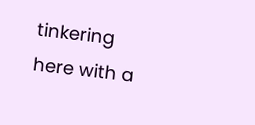tinkering here with a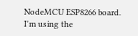NodeMCU ESP8266 board.
I'm using the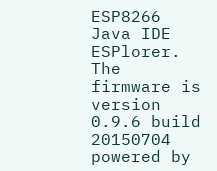ESP8266 Java IDE ESPlorer.
The firmware is version 0.9.6 build 20150704 powered by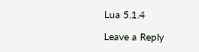Lua 5.1.4

Leave a Reply